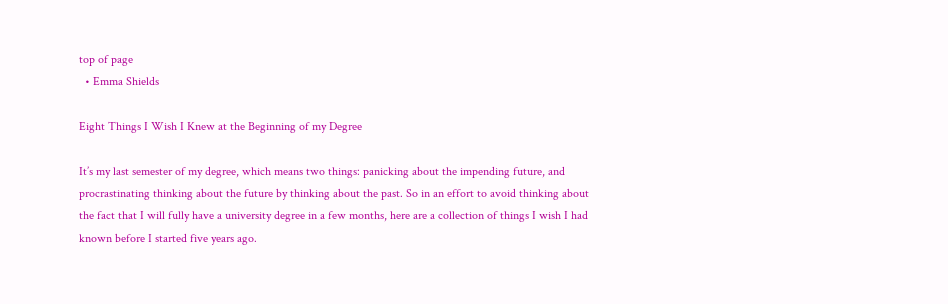top of page
  • Emma Shields

Eight Things I Wish I Knew at the Beginning of my Degree

It’s my last semester of my degree, which means two things: panicking about the impending future, and procrastinating thinking about the future by thinking about the past. So in an effort to avoid thinking about the fact that I will fully have a university degree in a few months, here are a collection of things I wish I had known before I started five years ago.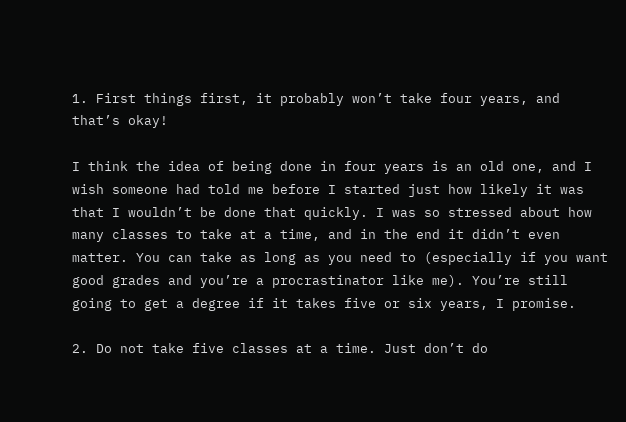1. First things first, it probably won’t take four years, and that’s okay!

I think the idea of being done in four years is an old one, and I wish someone had told me before I started just how likely it was that I wouldn’t be done that quickly. I was so stressed about how many classes to take at a time, and in the end it didn’t even matter. You can take as long as you need to (especially if you want good grades and you’re a procrastinator like me). You’re still going to get a degree if it takes five or six years, I promise.

2. Do not take five classes at a time. Just don’t do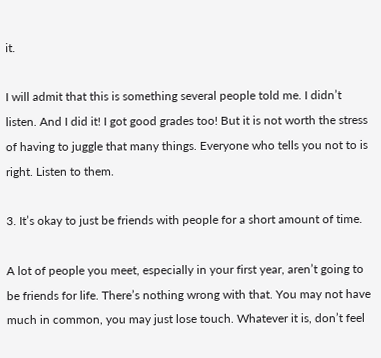it.

I will admit that this is something several people told me. I didn’t listen. And I did it! I got good grades too! But it is not worth the stress of having to juggle that many things. Everyone who tells you not to is right. Listen to them.

3. It’s okay to just be friends with people for a short amount of time.

A lot of people you meet, especially in your first year, aren’t going to be friends for life. There’s nothing wrong with that. You may not have much in common, you may just lose touch. Whatever it is, don’t feel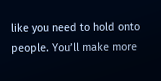like you need to hold onto people. You’ll make more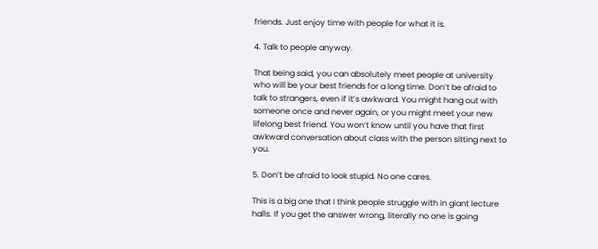friends. Just enjoy time with people for what it is.

4. Talk to people anyway.

That being said, you can absolutely meet people at university who will be your best friends for a long time. Don’t be afraid to talk to strangers, even if it’s awkward. You might hang out with someone once and never again, or you might meet your new lifelong best friend. You won’t know until you have that first awkward conversation about class with the person sitting next to you.

5. Don’t be afraid to look stupid. No one cares.

This is a big one that I think people struggle with in giant lecture halls. If you get the answer wrong, literally no one is going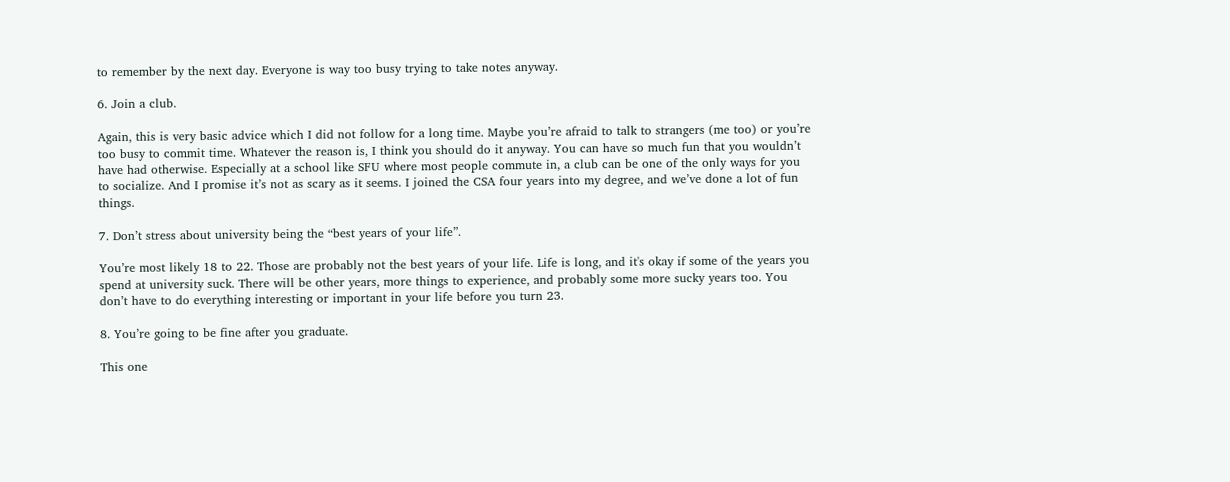to remember by the next day. Everyone is way too busy trying to take notes anyway.

6. Join a club.

Again, this is very basic advice which I did not follow for a long time. Maybe you’re afraid to talk to strangers (me too) or you’re too busy to commit time. Whatever the reason is, I think you should do it anyway. You can have so much fun that you wouldn’t have had otherwise. Especially at a school like SFU where most people commute in, a club can be one of the only ways for you to socialize. And I promise it’s not as scary as it seems. I joined the CSA four years into my degree, and we’ve done a lot of fun things.

7. Don’t stress about university being the “best years of your life”.

You’re most likely 18 to 22. Those are probably not the best years of your life. Life is long, and it's okay if some of the years you spend at university suck. There will be other years, more things to experience, and probably some more sucky years too. You don’t have to do everything interesting or important in your life before you turn 23.

8. You’re going to be fine after you graduate.

This one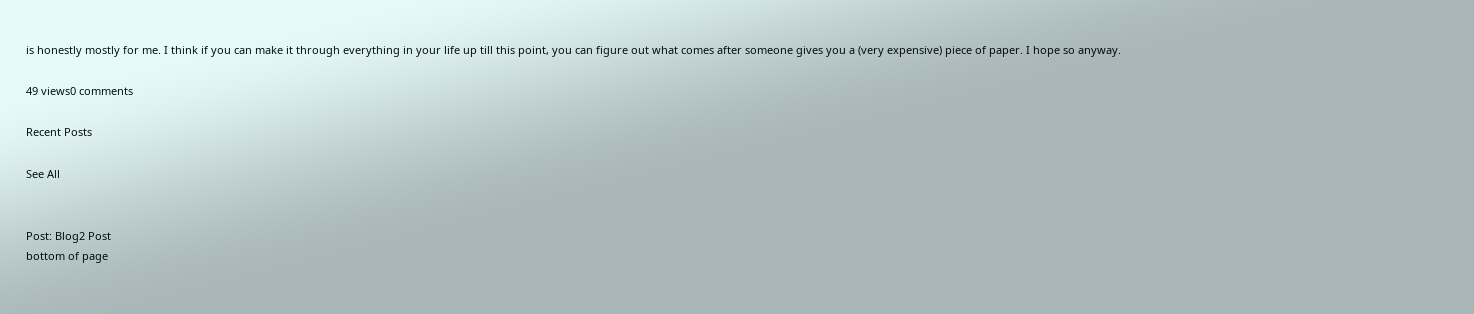is honestly mostly for me. I think if you can make it through everything in your life up till this point, you can figure out what comes after someone gives you a (very expensive) piece of paper. I hope so anyway.

49 views0 comments

Recent Posts

See All


Post: Blog2 Post
bottom of page